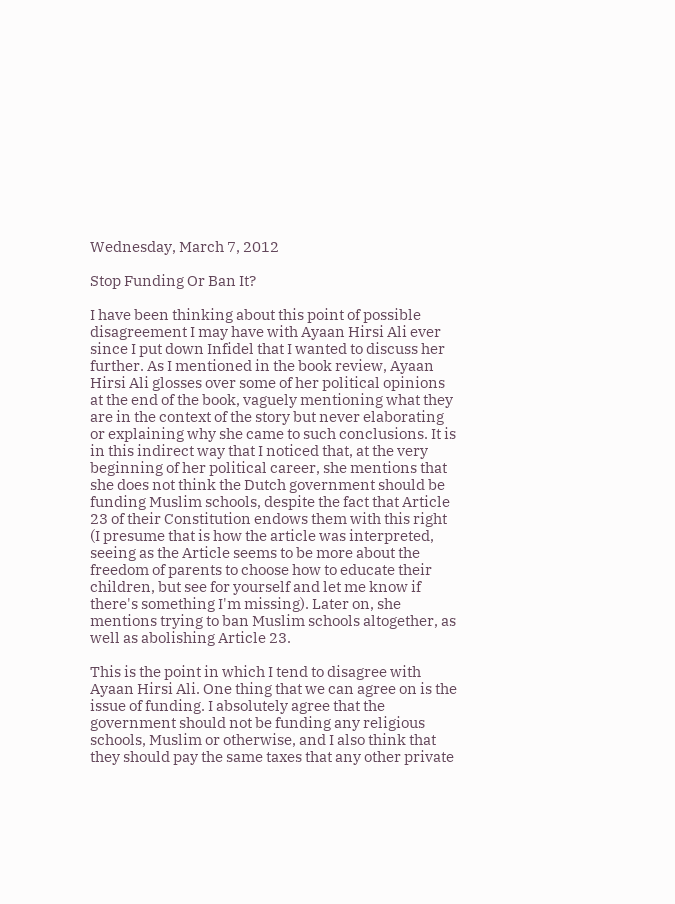Wednesday, March 7, 2012

Stop Funding Or Ban It?

I have been thinking about this point of possible disagreement I may have with Ayaan Hirsi Ali ever since I put down Infidel that I wanted to discuss her further. As I mentioned in the book review, Ayaan Hirsi Ali glosses over some of her political opinions at the end of the book, vaguely mentioning what they are in the context of the story but never elaborating or explaining why she came to such conclusions. It is in this indirect way that I noticed that, at the very beginning of her political career, she mentions that she does not think the Dutch government should be funding Muslim schools, despite the fact that Article 23 of their Constitution endows them with this right (I presume that is how the article was interpreted, seeing as the Article seems to be more about the freedom of parents to choose how to educate their children, but see for yourself and let me know if there's something I'm missing). Later on, she mentions trying to ban Muslim schools altogether, as well as abolishing Article 23.

This is the point in which I tend to disagree with Ayaan Hirsi Ali. One thing that we can agree on is the issue of funding. I absolutely agree that the government should not be funding any religious schools, Muslim or otherwise, and I also think that they should pay the same taxes that any other private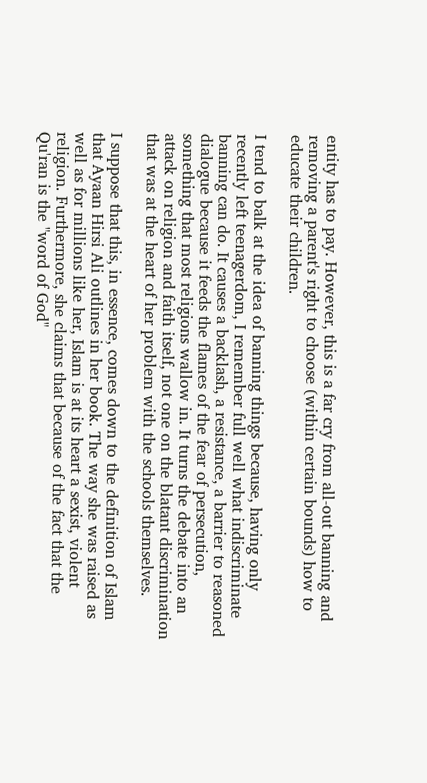entity has to pay. However, this is a far cry from all-out banning and removing a parent's right to choose (within certain bounds) how to educate their children.

I tend to balk at the idea of banning things because, having only recently left teenagerdom, I remember full well what indiscriminate banning can do. It causes a backlash, a resistance, a barrier to reasoned dialogue because it feeds the flames of the fear of persecution, something that most religions wallow in. It turns the debate into an attack on religion and faith itself, not one on the blatant discrimination that was at the heart of her problem with the schools themselves.

I suppose that this, in essence, comes down to the definition of Islam that Ayaan Hirsi Ali outlines in her book. The way she was raised as well as for millions like her, Islam is at its heart a sexist, violent religion. Furthermore, she claims that because of the fact that the Qu'ran is the "word of God"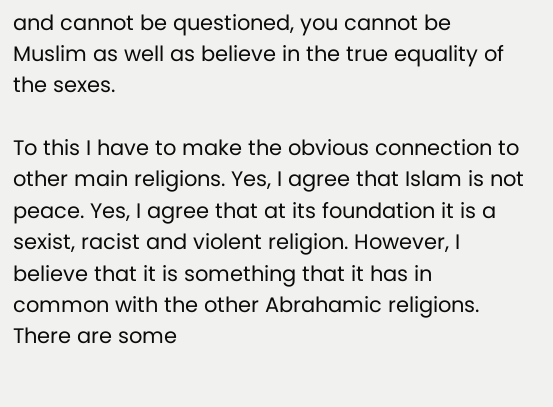and cannot be questioned, you cannot be Muslim as well as believe in the true equality of the sexes.

To this I have to make the obvious connection to other main religions. Yes, I agree that Islam is not peace. Yes, I agree that at its foundation it is a sexist, racist and violent religion. However, I believe that it is something that it has in common with the other Abrahamic religions. There are some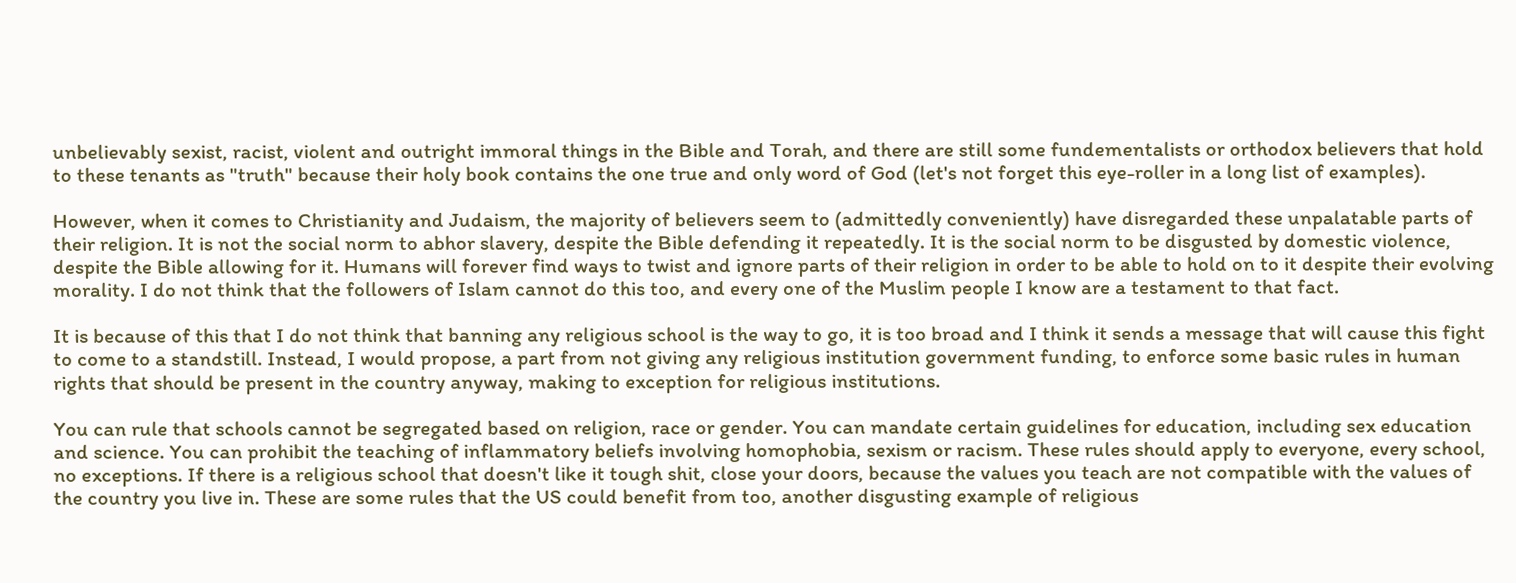unbelievably sexist, racist, violent and outright immoral things in the Bible and Torah, and there are still some fundementalists or orthodox believers that hold to these tenants as "truth" because their holy book contains the one true and only word of God (let's not forget this eye-roller in a long list of examples).

However, when it comes to Christianity and Judaism, the majority of believers seem to (admittedly conveniently) have disregarded these unpalatable parts of their religion. It is not the social norm to abhor slavery, despite the Bible defending it repeatedly. It is the social norm to be disgusted by domestic violence, despite the Bible allowing for it. Humans will forever find ways to twist and ignore parts of their religion in order to be able to hold on to it despite their evolving morality. I do not think that the followers of Islam cannot do this too, and every one of the Muslim people I know are a testament to that fact.

It is because of this that I do not think that banning any religious school is the way to go, it is too broad and I think it sends a message that will cause this fight to come to a standstill. Instead, I would propose, a part from not giving any religious institution government funding, to enforce some basic rules in human rights that should be present in the country anyway, making to exception for religious institutions.

You can rule that schools cannot be segregated based on religion, race or gender. You can mandate certain guidelines for education, including sex education and science. You can prohibit the teaching of inflammatory beliefs involving homophobia, sexism or racism. These rules should apply to everyone, every school, no exceptions. If there is a religious school that doesn't like it tough shit, close your doors, because the values you teach are not compatible with the values of the country you live in. These are some rules that the US could benefit from too, another disgusting example of religious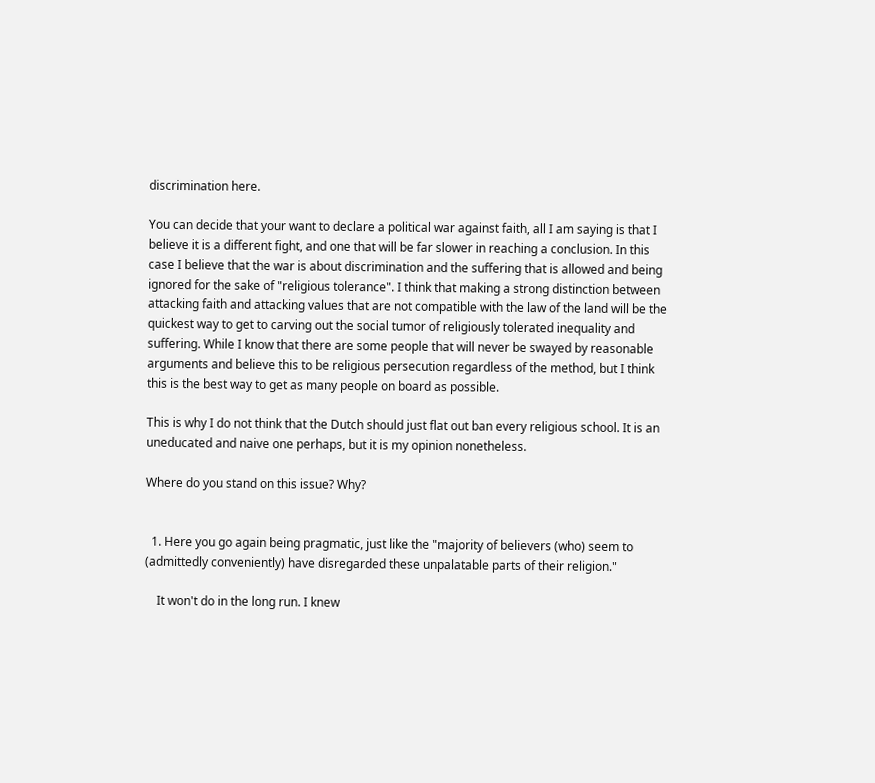discrimination here.

You can decide that your want to declare a political war against faith, all I am saying is that I believe it is a different fight, and one that will be far slower in reaching a conclusion. In this case I believe that the war is about discrimination and the suffering that is allowed and being ignored for the sake of "religious tolerance". I think that making a strong distinction between attacking faith and attacking values that are not compatible with the law of the land will be the quickest way to get to carving out the social tumor of religiously tolerated inequality and suffering. While I know that there are some people that will never be swayed by reasonable arguments and believe this to be religious persecution regardless of the method, but I think this is the best way to get as many people on board as possible.

This is why I do not think that the Dutch should just flat out ban every religious school. It is an uneducated and naive one perhaps, but it is my opinion nonetheless.

Where do you stand on this issue? Why?


  1. Here you go again being pragmatic, just like the "majority of believers (who) seem to (admittedly conveniently) have disregarded these unpalatable parts of their religion."

    It won't do in the long run. I knew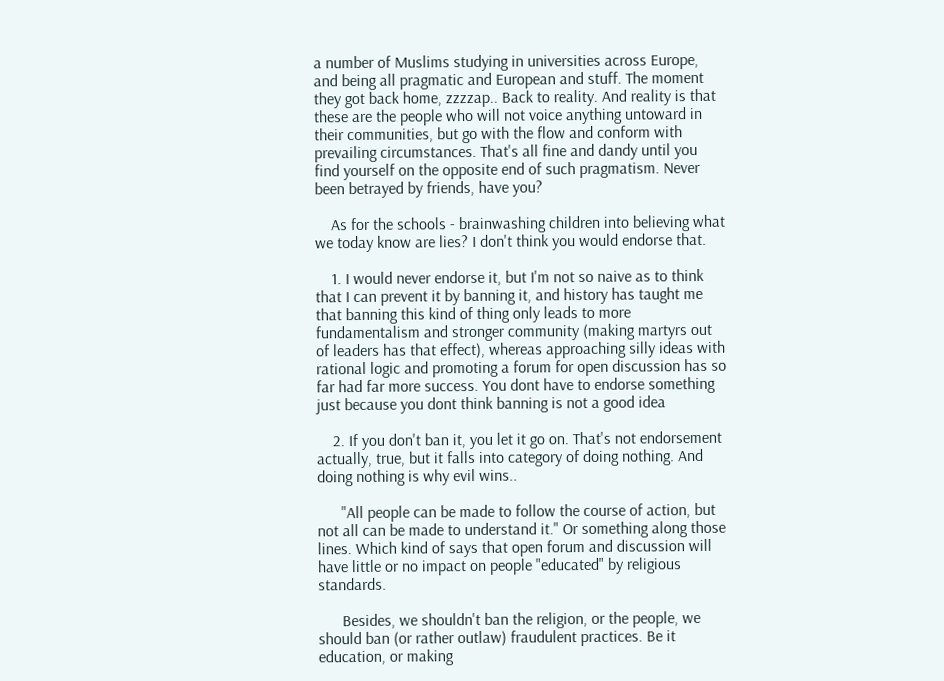a number of Muslims studying in universities across Europe, and being all pragmatic and European and stuff. The moment they got back home, zzzzap.. Back to reality. And reality is that these are the people who will not voice anything untoward in their communities, but go with the flow and conform with prevailing circumstances. That's all fine and dandy until you find yourself on the opposite end of such pragmatism. Never been betrayed by friends, have you?

    As for the schools - brainwashing children into believing what we today know are lies? I don't think you would endorse that.

    1. I would never endorse it, but I'm not so naive as to think that I can prevent it by banning it, and history has taught me that banning this kind of thing only leads to more fundamentalism and stronger community (making martyrs out of leaders has that effect), whereas approaching silly ideas with rational logic and promoting a forum for open discussion has so far had far more success. You dont have to endorse something just because you dont think banning is not a good idea

    2. If you don't ban it, you let it go on. That's not endorsement actually, true, but it falls into category of doing nothing. And doing nothing is why evil wins..

      "All people can be made to follow the course of action, but not all can be made to understand it." Or something along those lines. Which kind of says that open forum and discussion will have little or no impact on people "educated" by religious standards.

      Besides, we shouldn't ban the religion, or the people, we should ban (or rather outlaw) fraudulent practices. Be it education, or making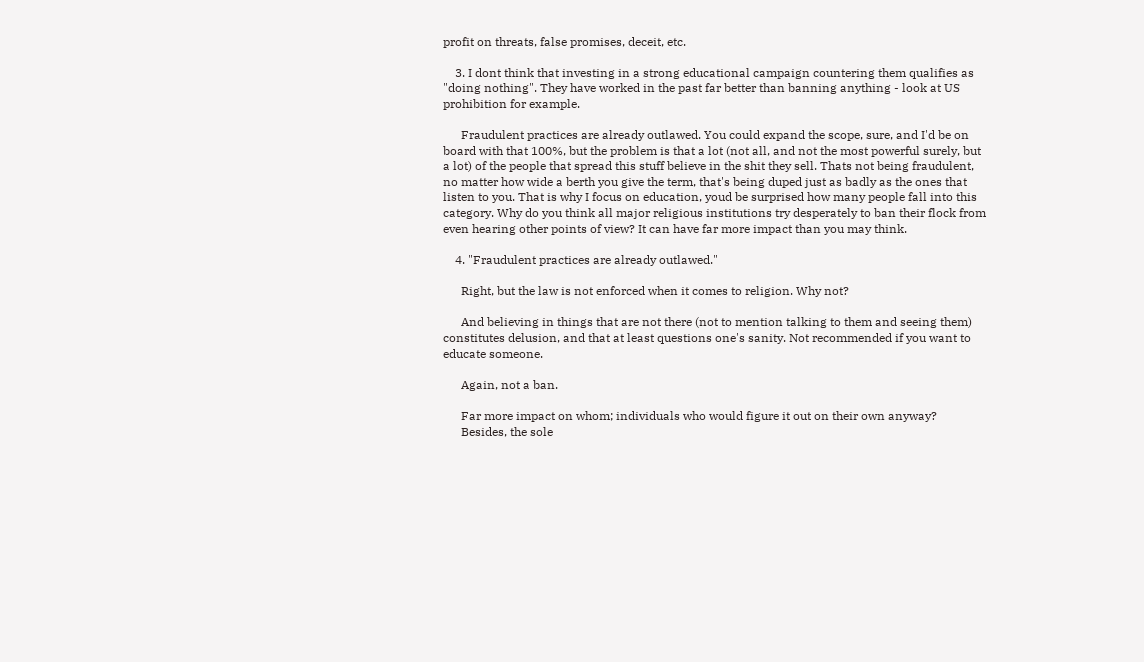profit on threats, false promises, deceit, etc.

    3. I dont think that investing in a strong educational campaign countering them qualifies as "doing nothing". They have worked in the past far better than banning anything - look at US prohibition for example.

      Fraudulent practices are already outlawed. You could expand the scope, sure, and I'd be on board with that 100%, but the problem is that a lot (not all, and not the most powerful surely, but a lot) of the people that spread this stuff believe in the shit they sell. Thats not being fraudulent, no matter how wide a berth you give the term, that's being duped just as badly as the ones that listen to you. That is why I focus on education, youd be surprised how many people fall into this category. Why do you think all major religious institutions try desperately to ban their flock from even hearing other points of view? It can have far more impact than you may think.

    4. "Fraudulent practices are already outlawed."

      Right, but the law is not enforced when it comes to religion. Why not?

      And believing in things that are not there (not to mention talking to them and seeing them) constitutes delusion, and that at least questions one's sanity. Not recommended if you want to educate someone.

      Again, not a ban.

      Far more impact on whom; individuals who would figure it out on their own anyway?
      Besides, the sole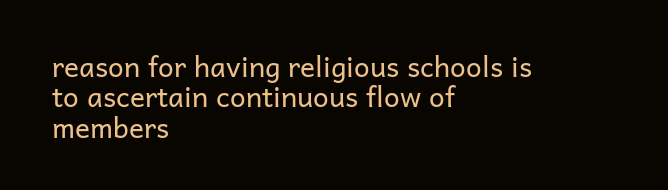reason for having religious schools is to ascertain continuous flow of members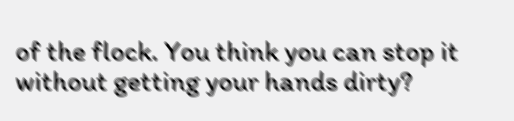of the flock. You think you can stop it without getting your hands dirty?